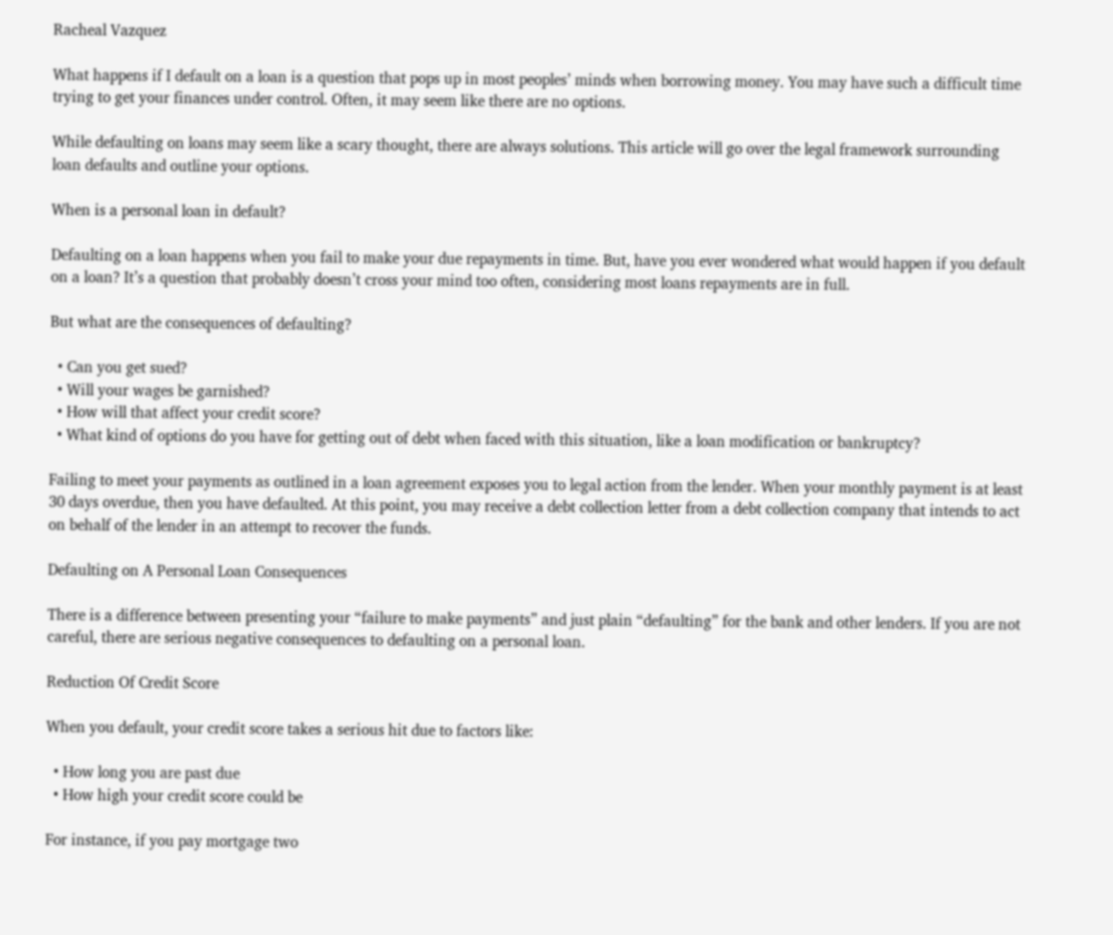Racheal Vazquez

What happens if I default on a loan is a question that pops up in most peoples’ minds when borrowing money. You may have such a difficult time trying to get your finances under control. Often, it may seem like there are no options.

While defaulting on loans may seem like a scary thought, there are always solutions. This article will go over the legal framework surrounding loan defaults and outline your options.

When is a personal loan in default?

Defaulting on a loan happens when you fail to make your due repayments in time. But, have you ever wondered what would happen if you default on a loan? It’s a question that probably doesn’t cross your mind too often, considering most loans repayments are in full.

But what are the consequences of defaulting?

  • Can you get sued?
  • Will your wages be garnished?
  • How will that affect your credit score?
  • What kind of options do you have for getting out of debt when faced with this situation, like a loan modification or bankruptcy?

Failing to meet your payments as outlined in a loan agreement exposes you to legal action from the lender. When your monthly payment is at least 30 days overdue, then you have defaulted. At this point, you may receive a debt collection letter from a debt collection company that intends to act on behalf of the lender in an attempt to recover the funds.

Defaulting on A Personal Loan Consequences

There is a difference between presenting your “failure to make payments” and just plain “defaulting” for the bank and other lenders. If you are not careful, there are serious negative consequences to defaulting on a personal loan.

Reduction Of Credit Score

When you default, your credit score takes a serious hit due to factors like:

  • How long you are past due
  • How high your credit score could be

For instance, if you pay mortgage two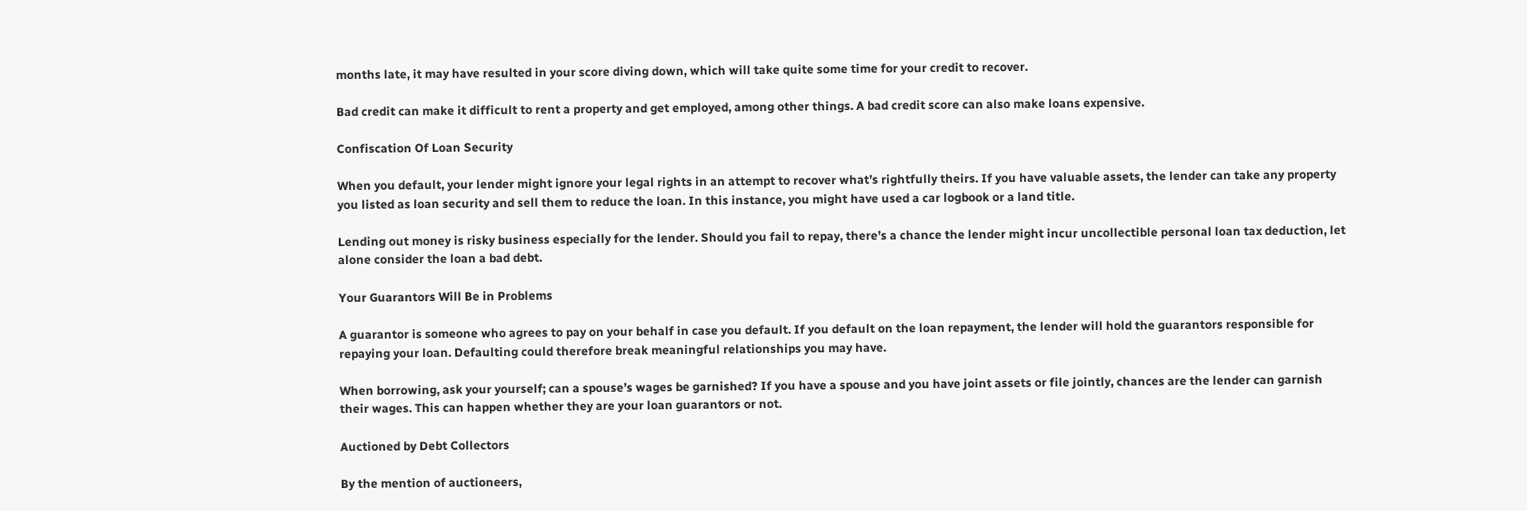months late, it may have resulted in your score diving down, which will take quite some time for your credit to recover.

Bad credit can make it difficult to rent a property and get employed, among other things. A bad credit score can also make loans expensive.

Confiscation Of Loan Security

When you default, your lender might ignore your legal rights in an attempt to recover what’s rightfully theirs. If you have valuable assets, the lender can take any property you listed as loan security and sell them to reduce the loan. In this instance, you might have used a car logbook or a land title.

Lending out money is risky business especially for the lender. Should you fail to repay, there’s a chance the lender might incur uncollectible personal loan tax deduction, let alone consider the loan a bad debt.

Your Guarantors Will Be in Problems

A guarantor is someone who agrees to pay on your behalf in case you default. If you default on the loan repayment, the lender will hold the guarantors responsible for repaying your loan. Defaulting could therefore break meaningful relationships you may have.

When borrowing, ask your yourself; can a spouse’s wages be garnished? If you have a spouse and you have joint assets or file jointly, chances are the lender can garnish their wages. This can happen whether they are your loan guarantors or not.

Auctioned by Debt Collectors

By the mention of auctioneers,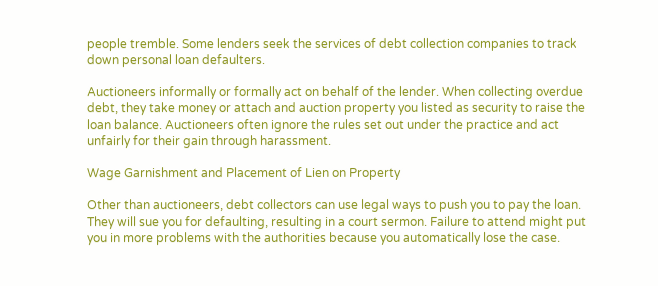people tremble. Some lenders seek the services of debt collection companies to track down personal loan defaulters.

Auctioneers informally or formally act on behalf of the lender. When collecting overdue debt, they take money or attach and auction property you listed as security to raise the loan balance. Auctioneers often ignore the rules set out under the practice and act unfairly for their gain through harassment.

Wage Garnishment and Placement of Lien on Property

Other than auctioneers, debt collectors can use legal ways to push you to pay the loan. They will sue you for defaulting, resulting in a court sermon. Failure to attend might put you in more problems with the authorities because you automatically lose the case.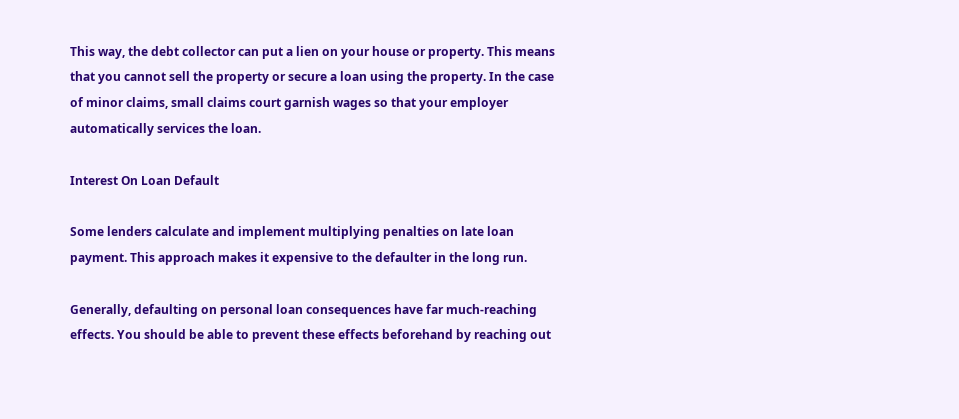This way, the debt collector can put a lien on your house or property. This means that you cannot sell the property or secure a loan using the property. In the case of minor claims, small claims court garnish wages so that your employer automatically services the loan.

Interest On Loan Default

Some lenders calculate and implement multiplying penalties on late loan payment. This approach makes it expensive to the defaulter in the long run.

Generally, defaulting on personal loan consequences have far much-reaching effects. You should be able to prevent these effects beforehand by reaching out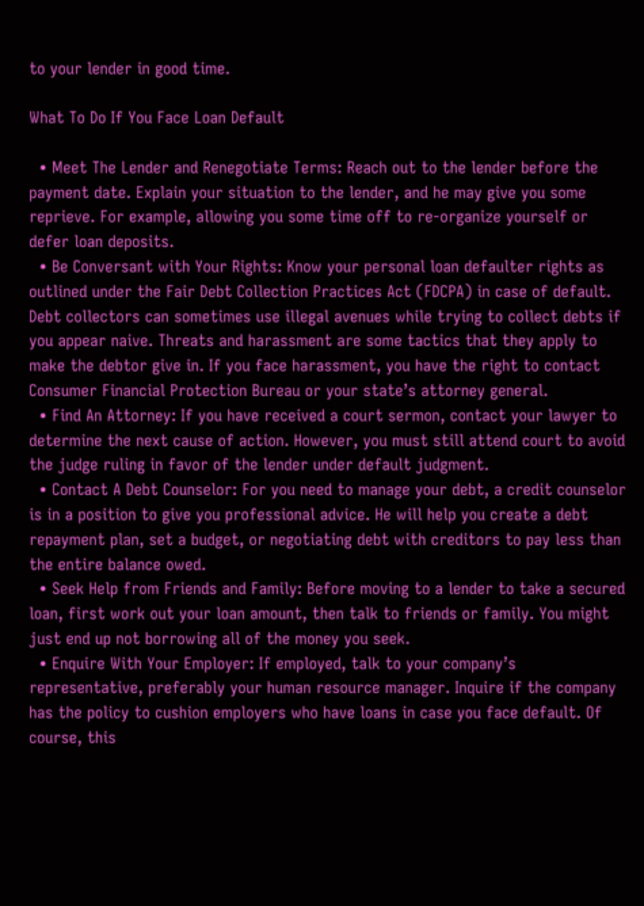to your lender in good time.

What To Do If You Face Loan Default

  • Meet The Lender and Renegotiate Terms: Reach out to the lender before the payment date. Explain your situation to the lender, and he may give you some reprieve. For example, allowing you some time off to re-organize yourself or defer loan deposits.
  • Be Conversant with Your Rights: Know your personal loan defaulter rights as outlined under the Fair Debt Collection Practices Act (FDCPA) in case of default. Debt collectors can sometimes use illegal avenues while trying to collect debts if you appear naive. Threats and harassment are some tactics that they apply to make the debtor give in. If you face harassment, you have the right to contact Consumer Financial Protection Bureau or your state’s attorney general.
  • Find An Attorney: If you have received a court sermon, contact your lawyer to determine the next cause of action. However, you must still attend court to avoid the judge ruling in favor of the lender under default judgment.
  • Contact A Debt Counselor: For you need to manage your debt, a credit counselor is in a position to give you professional advice. He will help you create a debt repayment plan, set a budget, or negotiating debt with creditors to pay less than the entire balance owed.
  • Seek Help from Friends and Family: Before moving to a lender to take a secured loan, first work out your loan amount, then talk to friends or family. You might just end up not borrowing all of the money you seek.
  • Enquire With Your Employer: If employed, talk to your company’s representative, preferably your human resource manager. Inquire if the company has the policy to cushion employers who have loans in case you face default. Of course, this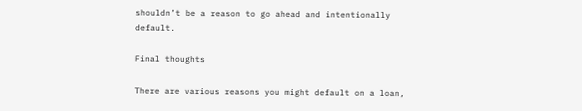shouldn’t be a reason to go ahead and intentionally default.

Final thoughts

There are various reasons you might default on a loan,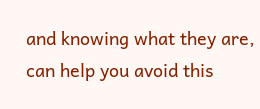and knowing what they are, can help you avoid this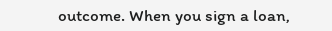outcome. When you sign a loan,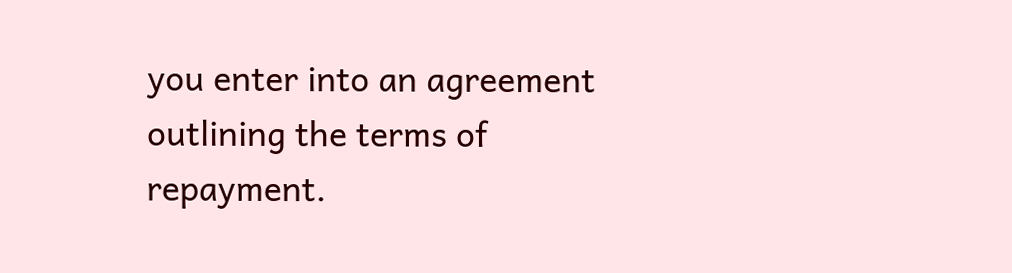you enter into an agreement outlining the terms of repayment.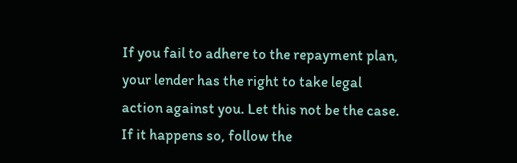If you fail to adhere to the repayment plan, your lender has the right to take legal action against you. Let this not be the case. If it happens so, follow the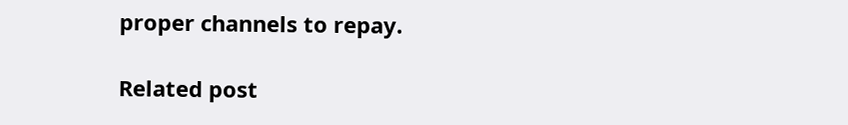proper channels to repay.

Related post